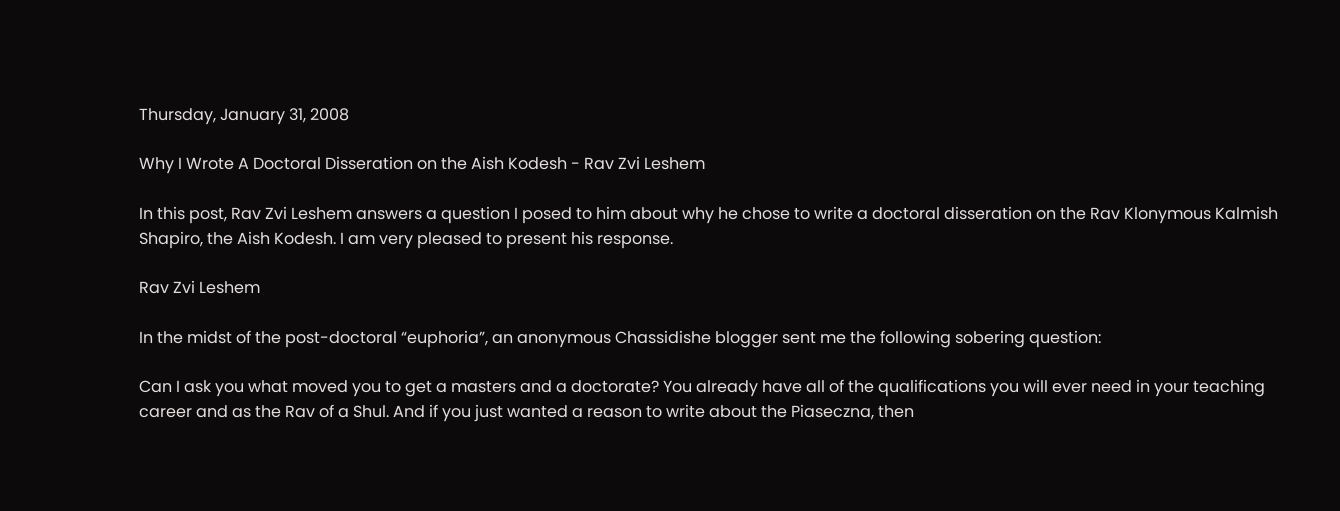Thursday, January 31, 2008

Why I Wrote A Doctoral Disseration on the Aish Kodesh - Rav Zvi Leshem

In this post, Rav Zvi Leshem answers a question I posed to him about why he chose to write a doctoral disseration on the Rav Klonymous Kalmish Shapiro, the Aish Kodesh. I am very pleased to present his response.

Rav Zvi Leshem

In the midst of the post-doctoral “euphoria”, an anonymous Chassidishe blogger sent me the following sobering question:

Can I ask you what moved you to get a masters and a doctorate? You already have all of the qualifications you will ever need in your teaching career and as the Rav of a Shul. And if you just wanted a reason to write about the Piaseczna, then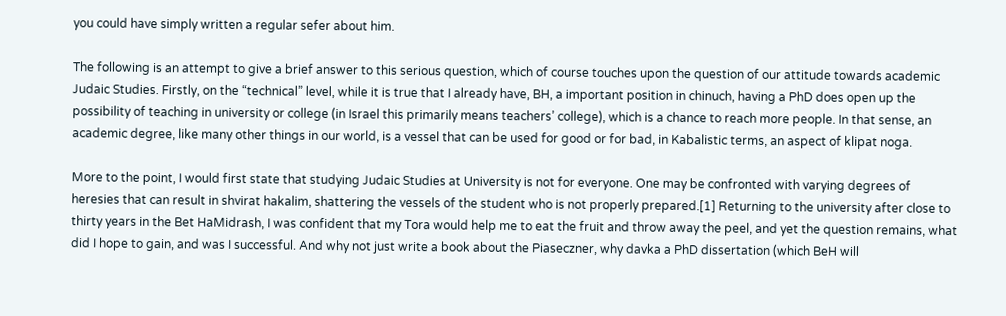you could have simply written a regular sefer about him.

The following is an attempt to give a brief answer to this serious question, which of course touches upon the question of our attitude towards academic Judaic Studies. Firstly, on the “technical” level, while it is true that I already have, BH, a important position in chinuch, having a PhD does open up the possibility of teaching in university or college (in Israel this primarily means teachers’ college), which is a chance to reach more people. In that sense, an academic degree, like many other things in our world, is a vessel that can be used for good or for bad, in Kabalistic terms, an aspect of klipat noga.

More to the point, I would first state that studying Judaic Studies at University is not for everyone. One may be confronted with varying degrees of heresies that can result in shvirat hakalim, shattering the vessels of the student who is not properly prepared.[1] Returning to the university after close to thirty years in the Bet HaMidrash, I was confident that my Tora would help me to eat the fruit and throw away the peel, and yet the question remains, what did I hope to gain, and was I successful. And why not just write a book about the Piaseczner, why davka a PhD dissertation (which BeH will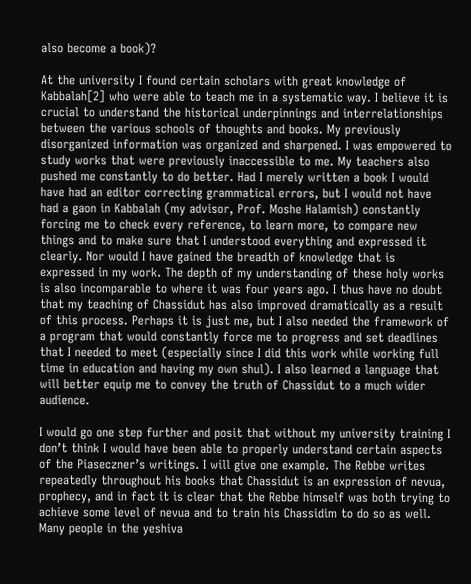also become a book)?

At the university I found certain scholars with great knowledge of Kabbalah[2] who were able to teach me in a systematic way. I believe it is crucial to understand the historical underpinnings and interrelationships between the various schools of thoughts and books. My previously disorganized information was organized and sharpened. I was empowered to study works that were previously inaccessible to me. My teachers also pushed me constantly to do better. Had I merely written a book I would have had an editor correcting grammatical errors, but I would not have had a gaon in Kabbalah (my advisor, Prof. Moshe Halamish) constantly forcing me to check every reference, to learn more, to compare new things and to make sure that I understood everything and expressed it clearly. Nor would I have gained the breadth of knowledge that is expressed in my work. The depth of my understanding of these holy works is also incomparable to where it was four years ago. I thus have no doubt that my teaching of Chassidut has also improved dramatically as a result of this process. Perhaps it is just me, but I also needed the framework of a program that would constantly force me to progress and set deadlines that I needed to meet (especially since I did this work while working full time in education and having my own shul). I also learned a language that will better equip me to convey the truth of Chassidut to a much wider audience.

I would go one step further and posit that without my university training I don’t think I would have been able to properly understand certain aspects of the Piaseczner’s writings. I will give one example. The Rebbe writes repeatedly throughout his books that Chassidut is an expression of nevua, prophecy, and in fact it is clear that the Rebbe himself was both trying to achieve some level of nevua and to train his Chassidim to do so as well. Many people in the yeshiva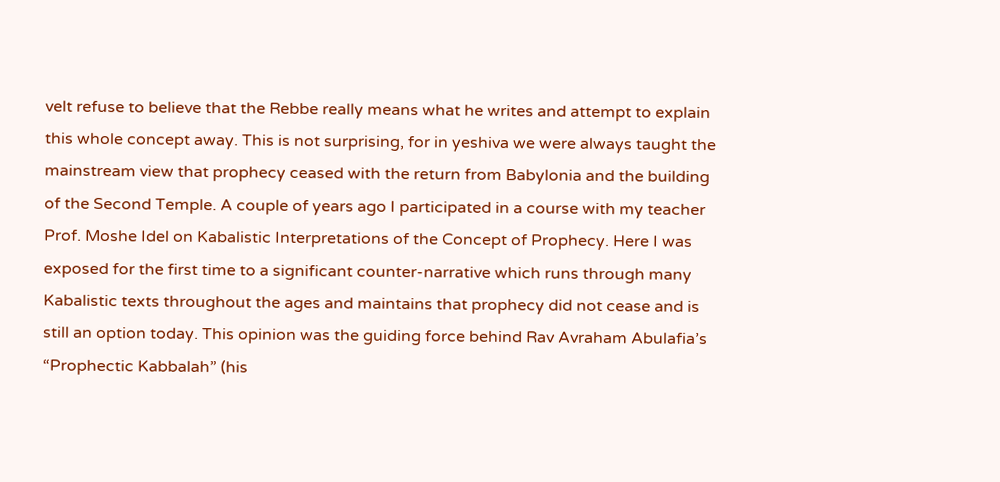velt refuse to believe that the Rebbe really means what he writes and attempt to explain this whole concept away. This is not surprising, for in yeshiva we were always taught the mainstream view that prophecy ceased with the return from Babylonia and the building of the Second Temple. A couple of years ago I participated in a course with my teacher Prof. Moshe Idel on Kabalistic Interpretations of the Concept of Prophecy. Here I was exposed for the first time to a significant counter-narrative which runs through many Kabalistic texts throughout the ages and maintains that prophecy did not cease and is still an option today. This opinion was the guiding force behind Rav Avraham Abulafia’s “Prophectic Kabbalah” (his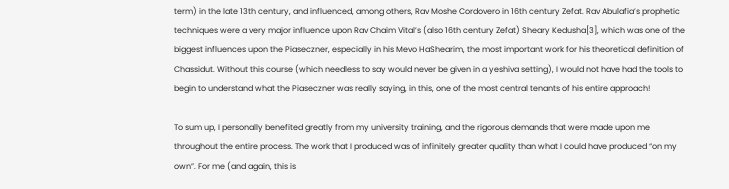term) in the late 13th century, and influenced, among others, Rav Moshe Cordovero in 16th century Zefat. Rav Abulafia’s prophetic techniques were a very major influence upon Rav Chaim Vital’s (also 16th century Zefat) Sheary Kedusha[3], which was one of the biggest influences upon the Piaseczner, especially in his Mevo HaShearim, the most important work for his theoretical definition of Chassidut. Without this course (which needless to say would never be given in a yeshiva setting), I would not have had the tools to begin to understand what the Piaseczner was really saying, in this, one of the most central tenants of his entire approach!

To sum up, I personally benefited greatly from my university training, and the rigorous demands that were made upon me throughout the entire process. The work that I produced was of infinitely greater quality than what I could have produced “on my own”. For me (and again, this is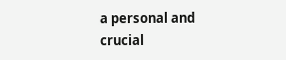a personal and crucial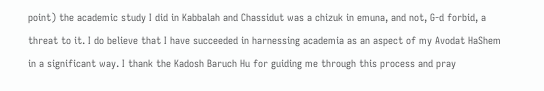point) the academic study I did in Kabbalah and Chassidut was a chizuk in emuna, and not, G-d forbid, a threat to it. I do believe that I have succeeded in harnessing academia as an aspect of my Avodat HaShem in a significant way. I thank the Kadosh Baruch Hu for guiding me through this process and pray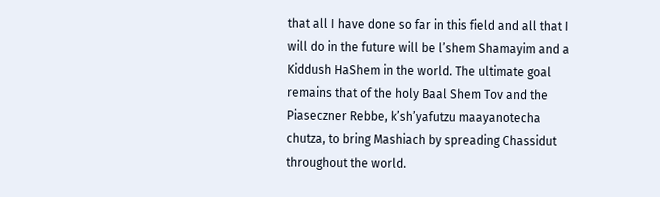that all I have done so far in this field and all that I will do in the future will be l’shem Shamayim and a Kiddush HaShem in the world. The ultimate goal remains that of the holy Baal Shem Tov and the Piaseczner Rebbe, k’sh’yafutzu maayanotecha chutza, to bring Mashiach by spreading Chassidut throughout the world.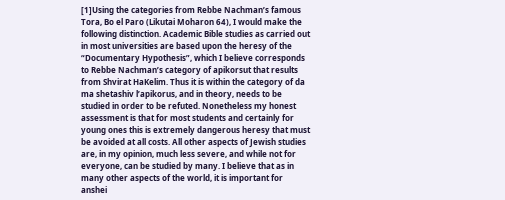[1]Using the categories from Rebbe Nachman’s famous Tora, Bo el Paro (Likutai Moharon 64), I would make the following distinction. Academic Bible studies as carried out in most universities are based upon the heresy of the “Documentary Hypothesis”, which I believe corresponds to Rebbe Nachman’s category of apikorsut that results from Shvirat HaKelim. Thus it is within the category of da ma shetashiv l’apikorus, and in theory, needs to be studied in order to be refuted. Nonetheless my honest assessment is that for most students and certainly for young ones this is extremely dangerous heresy that must be avoided at all costs. All other aspects of Jewish studies are, in my opinion, much less severe, and while not for everyone, can be studied by many. I believe that as in many other aspects of the world, it is important for anshei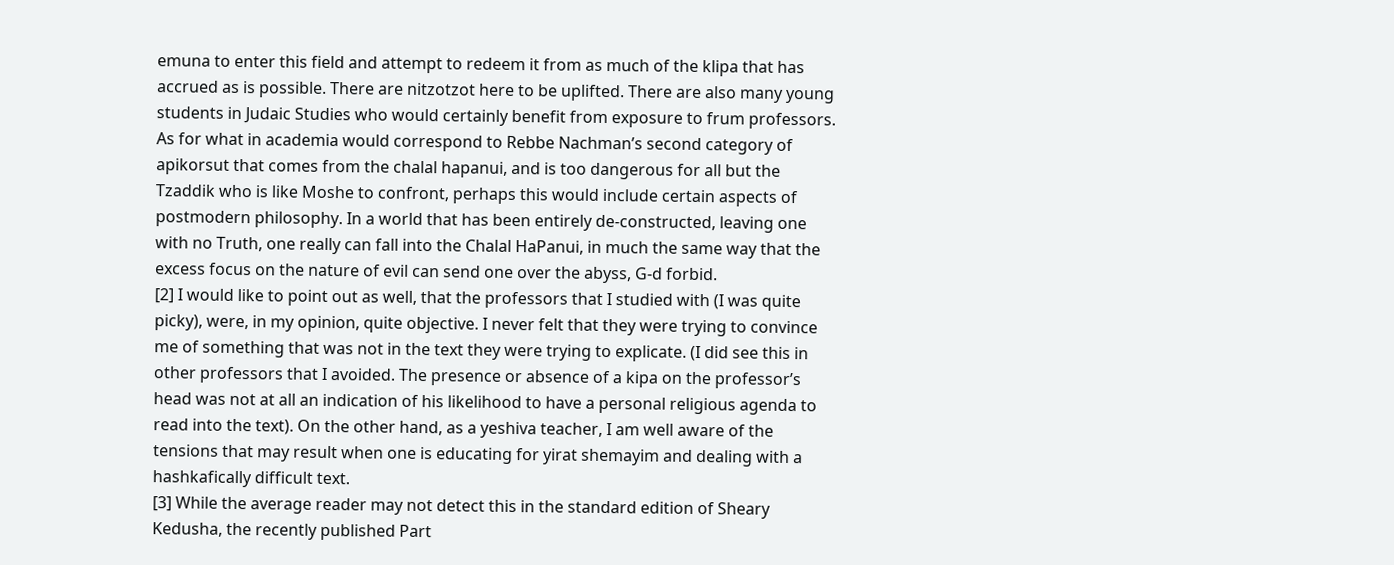emuna to enter this field and attempt to redeem it from as much of the klipa that has accrued as is possible. There are nitzotzot here to be uplifted. There are also many young students in Judaic Studies who would certainly benefit from exposure to frum professors. As for what in academia would correspond to Rebbe Nachman’s second category of apikorsut that comes from the chalal hapanui, and is too dangerous for all but the Tzaddik who is like Moshe to confront, perhaps this would include certain aspects of postmodern philosophy. In a world that has been entirely de-constructed, leaving one with no Truth, one really can fall into the Chalal HaPanui, in much the same way that the excess focus on the nature of evil can send one over the abyss, G-d forbid.
[2] I would like to point out as well, that the professors that I studied with (I was quite picky), were, in my opinion, quite objective. I never felt that they were trying to convince me of something that was not in the text they were trying to explicate. (I did see this in other professors that I avoided. The presence or absence of a kipa on the professor’s head was not at all an indication of his likelihood to have a personal religious agenda to read into the text). On the other hand, as a yeshiva teacher, I am well aware of the tensions that may result when one is educating for yirat shemayim and dealing with a hashkafically difficult text.
[3] While the average reader may not detect this in the standard edition of Sheary Kedusha, the recently published Part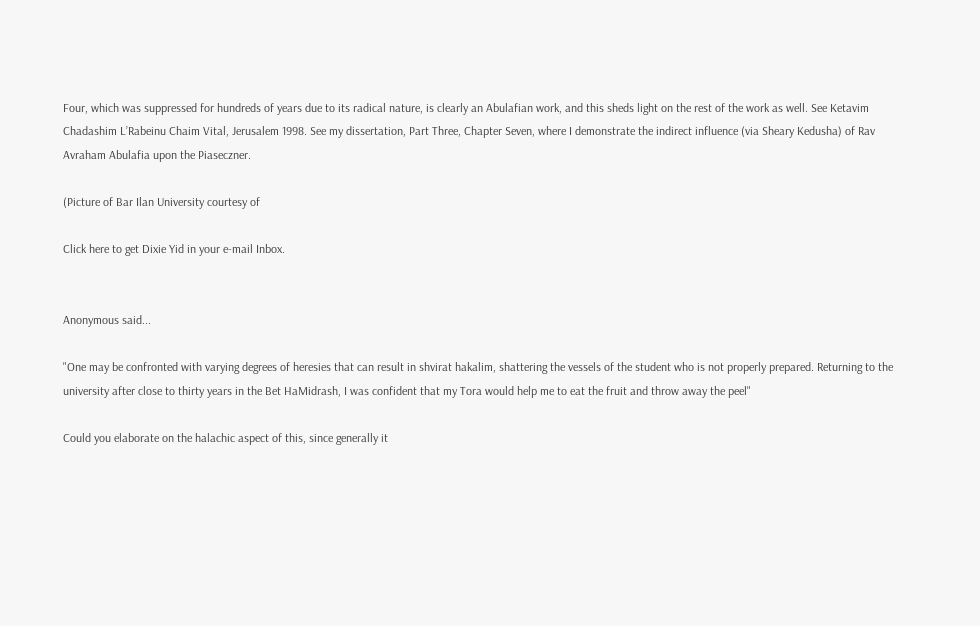Four, which was suppressed for hundreds of years due to its radical nature, is clearly an Abulafian work, and this sheds light on the rest of the work as well. See Ketavim Chadashim L’Rabeinu Chaim Vital, Jerusalem 1998. See my dissertation, Part Three, Chapter Seven, where I demonstrate the indirect influence (via Sheary Kedusha) of Rav Avraham Abulafia upon the Piaseczner.

(Picture of Bar Ilan University courtesy of

Click here to get Dixie Yid in your e-mail Inbox.


Anonymous said...

"One may be confronted with varying degrees of heresies that can result in shvirat hakalim, shattering the vessels of the student who is not properly prepared. Returning to the university after close to thirty years in the Bet HaMidrash, I was confident that my Tora would help me to eat the fruit and throw away the peel"

Could you elaborate on the halachic aspect of this, since generally it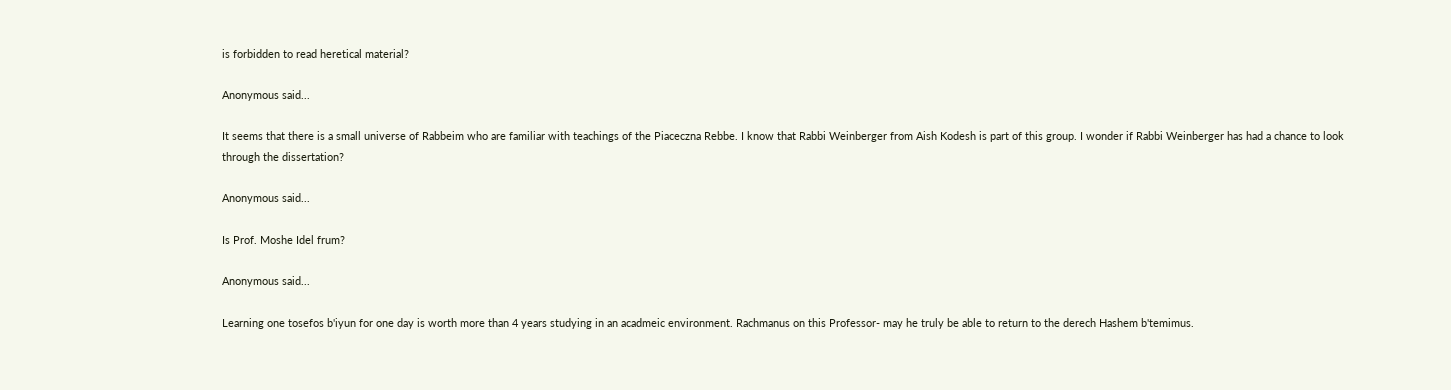is forbidden to read heretical material?

Anonymous said...

It seems that there is a small universe of Rabbeim who are familiar with teachings of the Piaceczna Rebbe. I know that Rabbi Weinberger from Aish Kodesh is part of this group. I wonder if Rabbi Weinberger has had a chance to look through the dissertation?

Anonymous said...

Is Prof. Moshe Idel frum?

Anonymous said...

Learning one tosefos b'iyun for one day is worth more than 4 years studying in an acadmeic environment. Rachmanus on this Professor- may he truly be able to return to the derech Hashem b'temimus.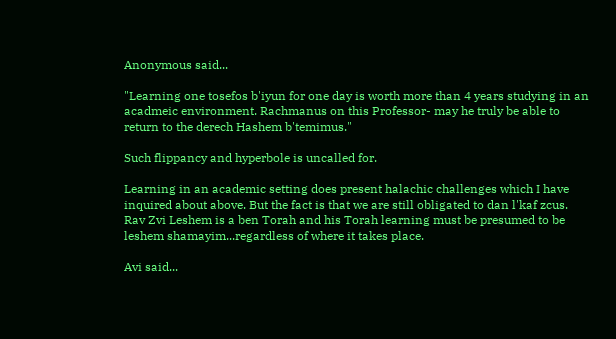Anonymous said...

"Learning one tosefos b'iyun for one day is worth more than 4 years studying in an acadmeic environment. Rachmanus on this Professor- may he truly be able to return to the derech Hashem b'temimus."

Such flippancy and hyperbole is uncalled for.

Learning in an academic setting does present halachic challenges which I have inquired about above. But the fact is that we are still obligated to dan l'kaf zcus. Rav Zvi Leshem is a ben Torah and his Torah learning must be presumed to be leshem shamayim...regardless of where it takes place.

Avi said...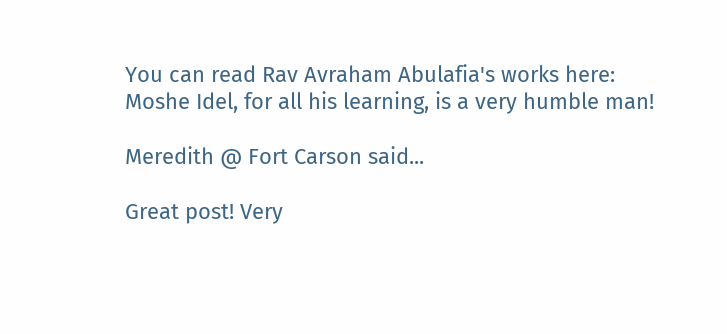You can read Rav Avraham Abulafia's works here:
Moshe Idel, for all his learning, is a very humble man!

Meredith @ Fort Carson said...

Great post! Very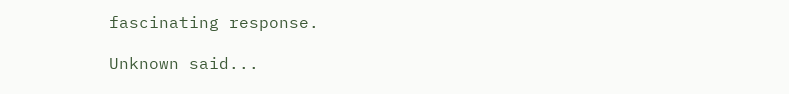fascinating response.

Unknown said...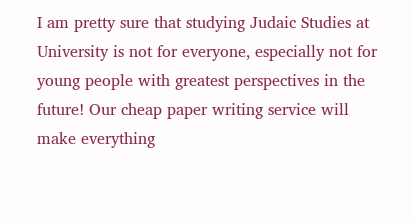I am pretty sure that studying Judaic Studies at University is not for everyone, especially not for young people with greatest perspectives in the future! Our cheap paper writing service will make everything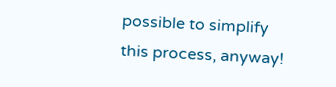possible to simplify this process, anyway!